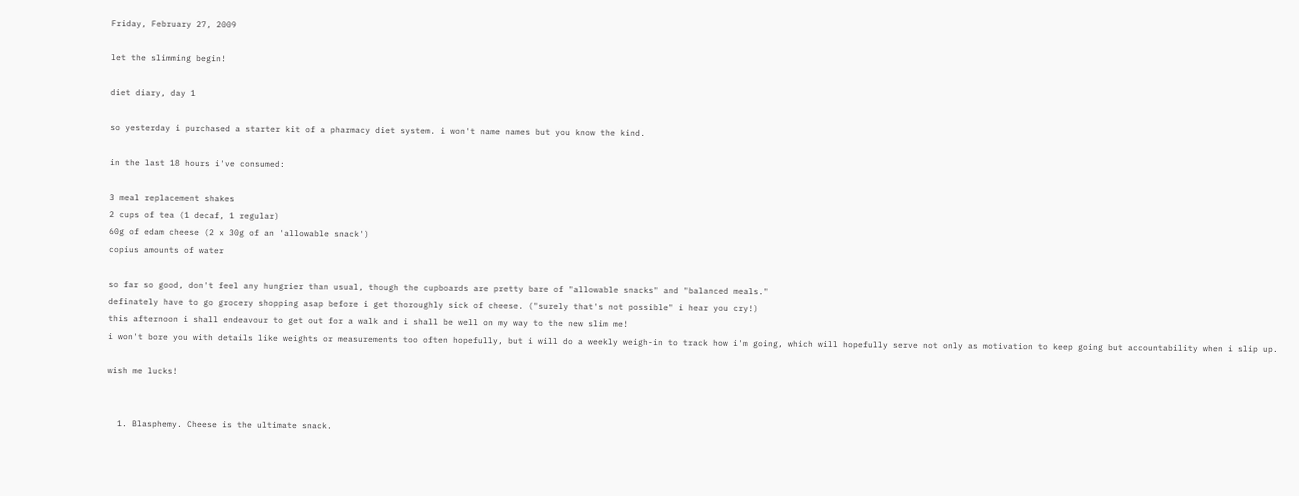Friday, February 27, 2009

let the slimming begin!

diet diary, day 1

so yesterday i purchased a starter kit of a pharmacy diet system. i won't name names but you know the kind.

in the last 18 hours i've consumed:

3 meal replacement shakes
2 cups of tea (1 decaf, 1 regular)
60g of edam cheese (2 x 30g of an 'allowable snack')
copius amounts of water

so far so good, don't feel any hungrier than usual, though the cupboards are pretty bare of "allowable snacks" and "balanced meals."
definately have to go grocery shopping asap before i get thoroughly sick of cheese. ("surely that's not possible" i hear you cry!)
this afternoon i shall endeavour to get out for a walk and i shall be well on my way to the new slim me!
i won't bore you with details like weights or measurements too often hopefully, but i will do a weekly weigh-in to track how i'm going, which will hopefully serve not only as motivation to keep going but accountability when i slip up.

wish me lucks!


  1. Blasphemy. Cheese is the ultimate snack.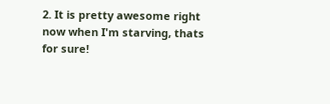2. It is pretty awesome right now when I'm starving, thats for sure!